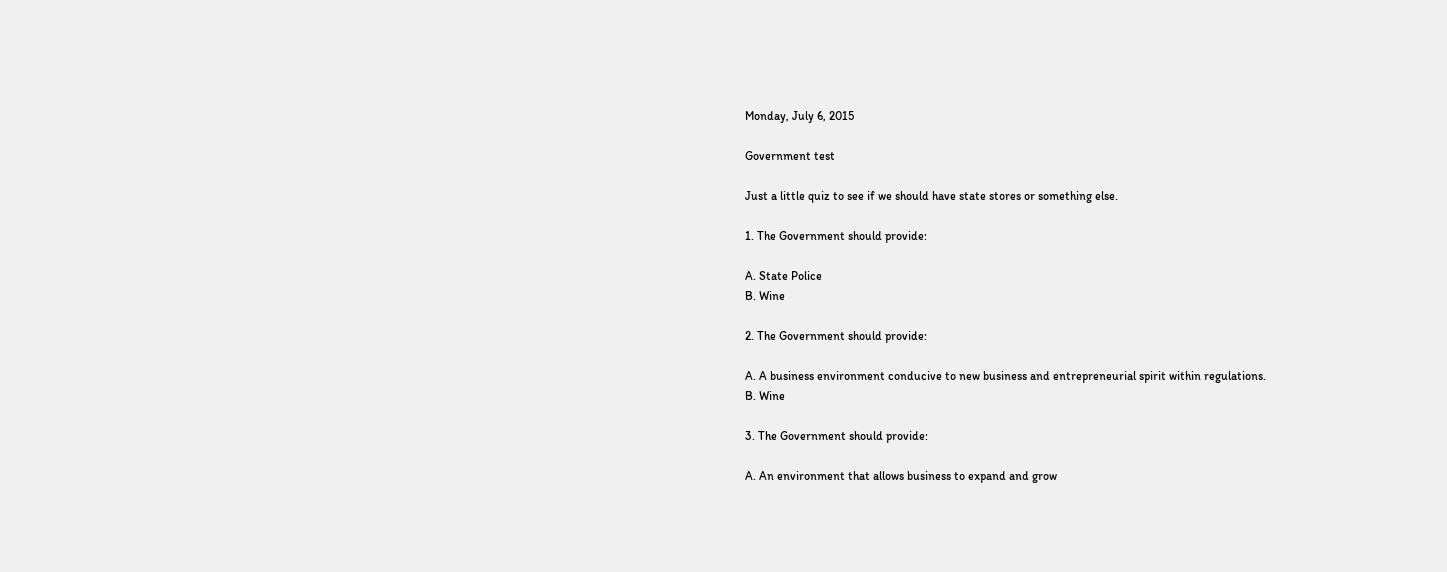Monday, July 6, 2015

Government test

Just a little quiz to see if we should have state stores or something else.

1. The Government should provide:

A. State Police
B. Wine

2. The Government should provide:

A. A business environment conducive to new business and entrepreneurial spirit within regulations.
B. Wine

3. The Government should provide:

A. An environment that allows business to expand and grow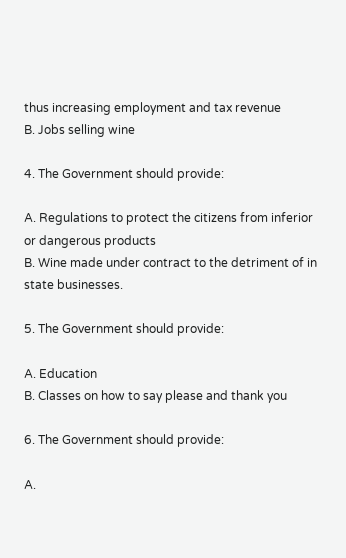thus increasing employment and tax revenue
B. Jobs selling wine

4. The Government should provide:

A. Regulations to protect the citizens from inferior or dangerous products
B. Wine made under contract to the detriment of in state businesses.

5. The Government should provide:

A. Education
B. Classes on how to say please and thank you

6. The Government should provide:

A.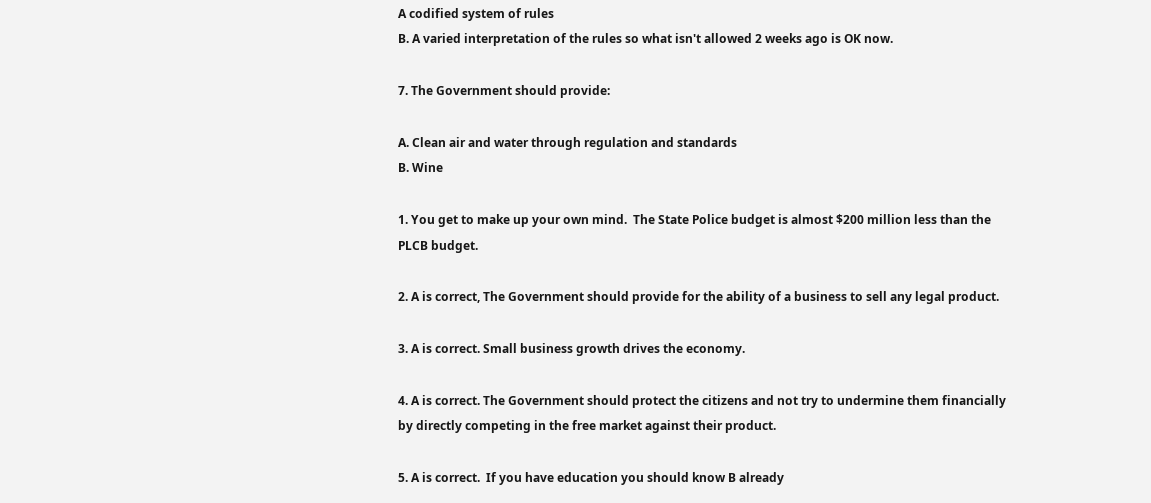A codified system of rules
B. A varied interpretation of the rules so what isn't allowed 2 weeks ago is OK now.

7. The Government should provide:

A. Clean air and water through regulation and standards
B. Wine

1. You get to make up your own mind.  The State Police budget is almost $200 million less than the PLCB budget.

2. A is correct, The Government should provide for the ability of a business to sell any legal product.

3. A is correct. Small business growth drives the economy.

4. A is correct. The Government should protect the citizens and not try to undermine them financially by directly competing in the free market against their product.

5. A is correct.  If you have education you should know B already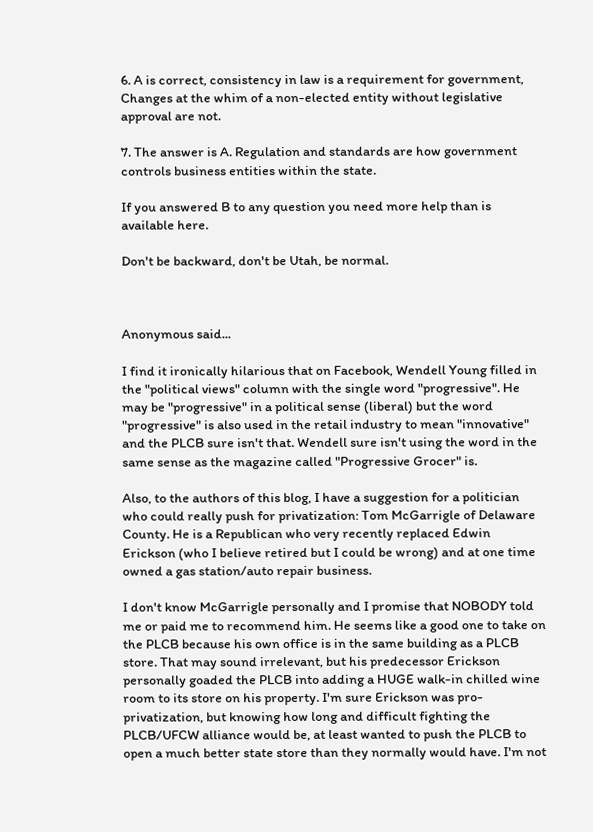6. A is correct, consistency in law is a requirement for government, Changes at the whim of a non-elected entity without legislative approval are not.

7. The answer is A. Regulation and standards are how government controls business entities within the state.

If you answered B to any question you need more help than is available here.

Don't be backward, don't be Utah, be normal.



Anonymous said...

I find it ironically hilarious that on Facebook, Wendell Young filled in the "political views" column with the single word "progressive". He may be "progressive" in a political sense (liberal) but the word "progressive" is also used in the retail industry to mean "innovative" and the PLCB sure isn't that. Wendell sure isn't using the word in the same sense as the magazine called "Progressive Grocer" is.

Also, to the authors of this blog, I have a suggestion for a politician who could really push for privatization: Tom McGarrigle of Delaware County. He is a Republican who very recently replaced Edwin Erickson (who I believe retired but I could be wrong) and at one time owned a gas station/auto repair business.

I don't know McGarrigle personally and I promise that NOBODY told me or paid me to recommend him. He seems like a good one to take on the PLCB because his own office is in the same building as a PLCB store. That may sound irrelevant, but his predecessor Erickson personally goaded the PLCB into adding a HUGE walk-in chilled wine room to its store on his property. I'm sure Erickson was pro-privatization, but knowing how long and difficult fighting the PLCB/UFCW alliance would be, at least wanted to push the PLCB to open a much better state store than they normally would have. I'm not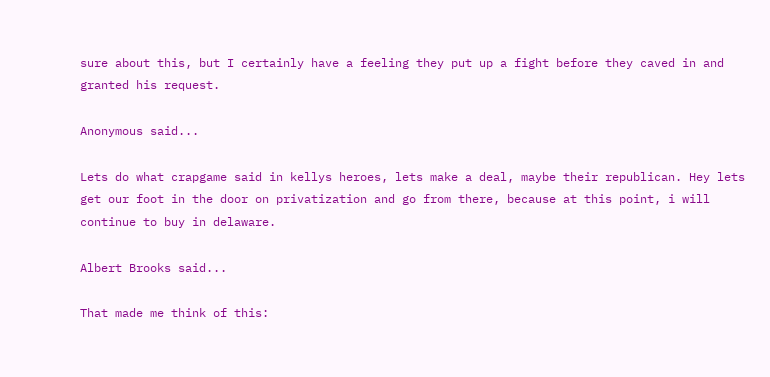sure about this, but I certainly have a feeling they put up a fight before they caved in and granted his request.

Anonymous said...

Lets do what crapgame said in kellys heroes, lets make a deal, maybe their republican. Hey lets get our foot in the door on privatization and go from there, because at this point, i will continue to buy in delaware.

Albert Brooks said...

That made me think of this: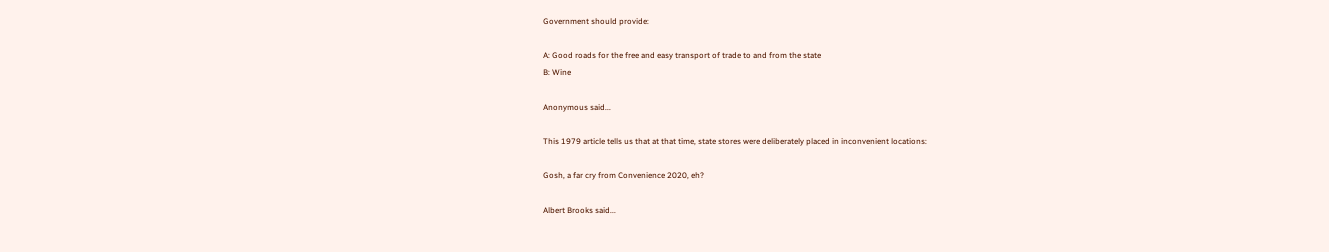Government should provide:

A: Good roads for the free and easy transport of trade to and from the state
B: Wine

Anonymous said...

This 1979 article tells us that at that time, state stores were deliberately placed in inconvenient locations:

Gosh, a far cry from Convenience 2020, eh?

Albert Brooks said...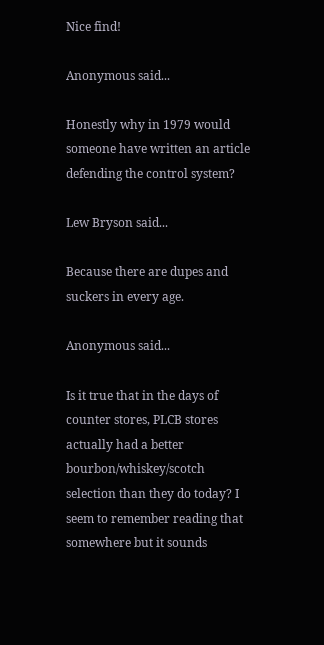Nice find!

Anonymous said...

Honestly why in 1979 would someone have written an article defending the control system?

Lew Bryson said...

Because there are dupes and suckers in every age.

Anonymous said...

Is it true that in the days of counter stores, PLCB stores actually had a better bourbon/whiskey/scotch selection than they do today? I seem to remember reading that somewhere but it sounds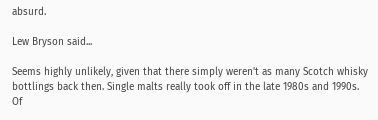absurd.

Lew Bryson said...

Seems highly unlikely, given that there simply weren't as many Scotch whisky bottlings back then. Single malts really took off in the late 1980s and 1990s.
Of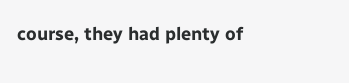course, they had plenty of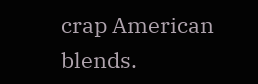crap American blends.